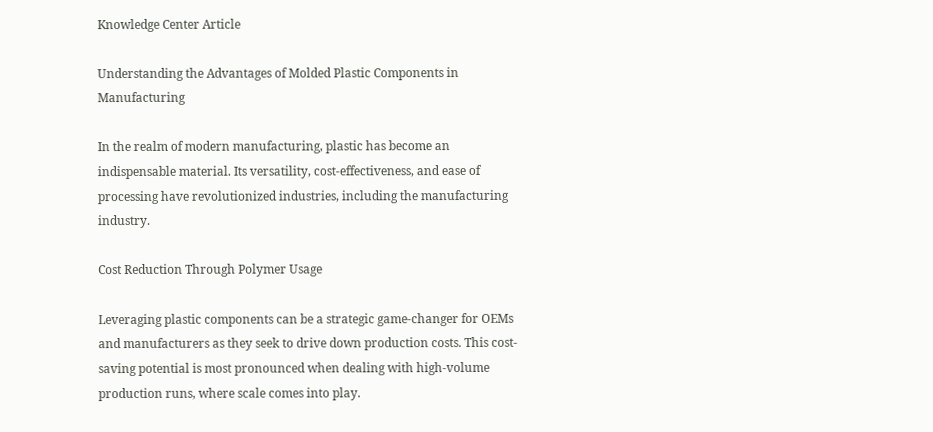Knowledge Center Article

Understanding the Advantages of Molded Plastic Components in Manufacturing

In the realm of modern manufacturing, plastic has become an indispensable material. Its versatility, cost-effectiveness, and ease of processing have revolutionized industries, including the manufacturing industry.

Cost Reduction Through Polymer Usage

Leveraging plastic components can be a strategic game-changer for OEMs and manufacturers as they seek to drive down production costs. This cost-saving potential is most pronounced when dealing with high-volume production runs, where scale comes into play.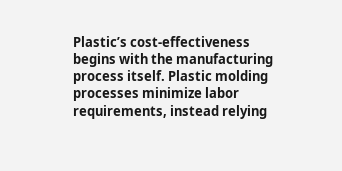Plastic’s cost-effectiveness begins with the manufacturing process itself. Plastic molding processes minimize labor requirements, instead relying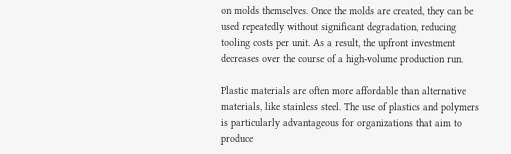on molds themselves. Once the molds are created, they can be used repeatedly without significant degradation, reducing tooling costs per unit. As a result, the upfront investment decreases over the course of a high-volume production run.

Plastic materials are often more affordable than alternative materials, like stainless steel. The use of plastics and polymers is particularly advantageous for organizations that aim to produce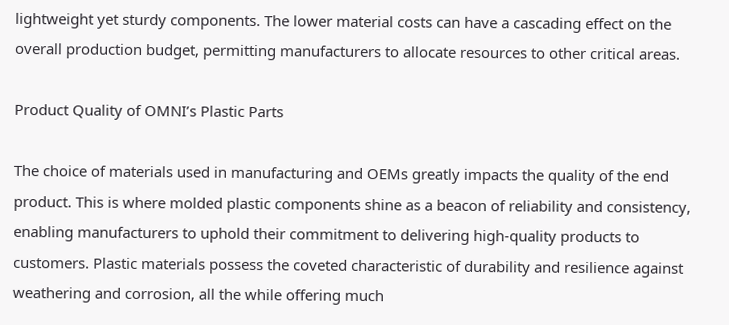lightweight yet sturdy components. The lower material costs can have a cascading effect on the overall production budget, permitting manufacturers to allocate resources to other critical areas.

Product Quality of OMNI’s Plastic Parts

The choice of materials used in manufacturing and OEMs greatly impacts the quality of the end product. This is where molded plastic components shine as a beacon of reliability and consistency, enabling manufacturers to uphold their commitment to delivering high-quality products to customers. Plastic materials possess the coveted characteristic of durability and resilience against weathering and corrosion, all the while offering much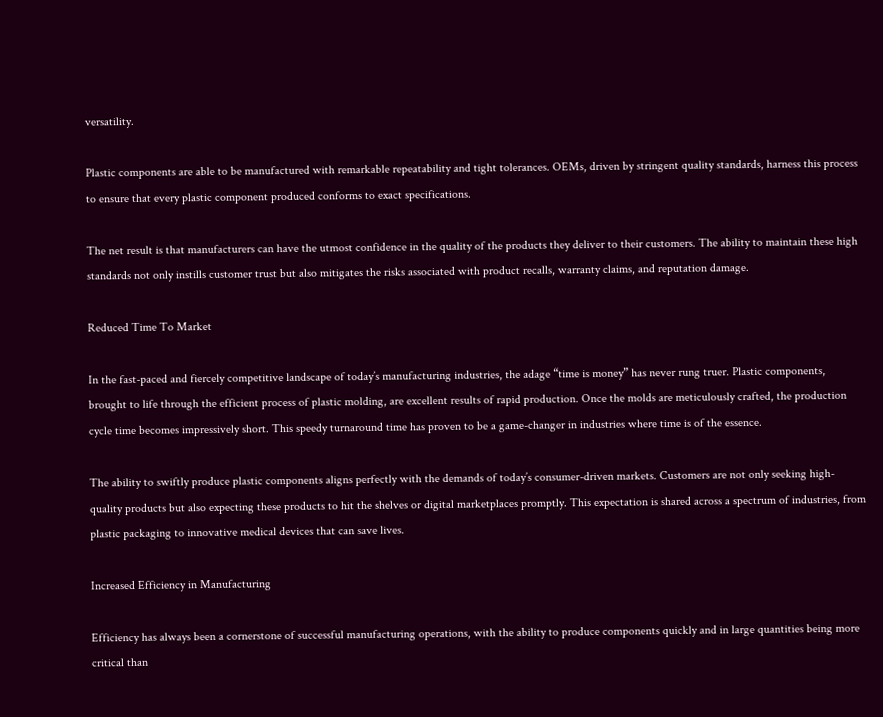versatility.

Plastic components are able to be manufactured with remarkable repeatability and tight tolerances. OEMs, driven by stringent quality standards, harness this process to ensure that every plastic component produced conforms to exact specifications.

The net result is that manufacturers can have the utmost confidence in the quality of the products they deliver to their customers. The ability to maintain these high standards not only instills customer trust but also mitigates the risks associated with product recalls, warranty claims, and reputation damage.

Reduced Time To Market

In the fast-paced and fiercely competitive landscape of today’s manufacturing industries, the adage “time is money” has never rung truer. Plastic components, brought to life through the efficient process of plastic molding, are excellent results of rapid production. Once the molds are meticulously crafted, the production cycle time becomes impressively short. This speedy turnaround time has proven to be a game-changer in industries where time is of the essence.

The ability to swiftly produce plastic components aligns perfectly with the demands of today’s consumer-driven markets. Customers are not only seeking high-quality products but also expecting these products to hit the shelves or digital marketplaces promptly. This expectation is shared across a spectrum of industries, from plastic packaging to innovative medical devices that can save lives.

Increased Efficiency in Manufacturing

Efficiency has always been a cornerstone of successful manufacturing operations, with the ability to produce components quickly and in large quantities being more critical than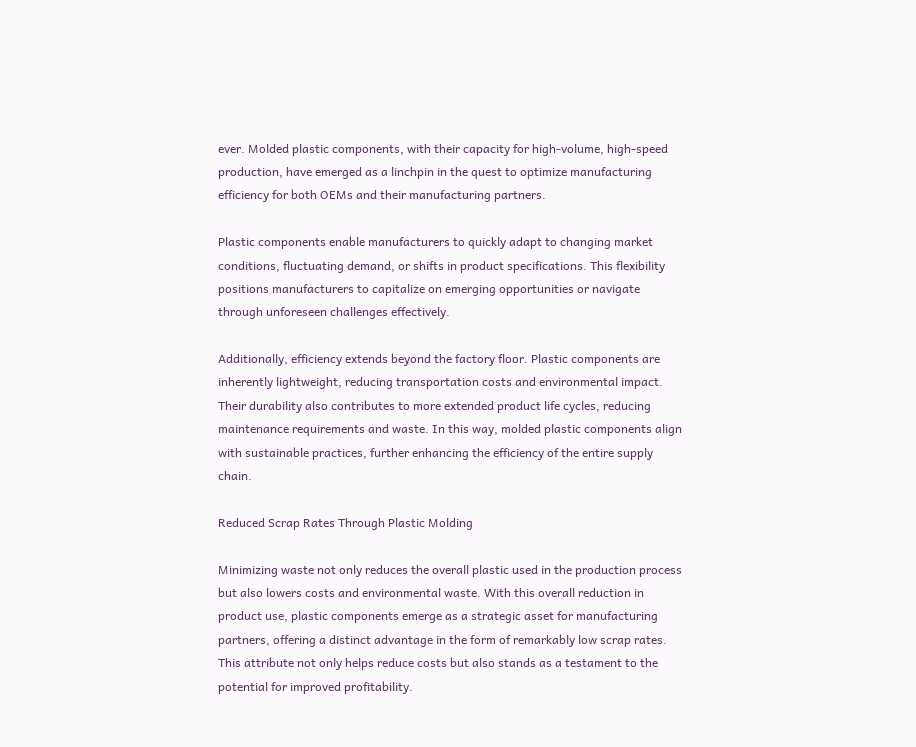ever. Molded plastic components, with their capacity for high-volume, high-speed production, have emerged as a linchpin in the quest to optimize manufacturing efficiency for both OEMs and their manufacturing partners.

Plastic components enable manufacturers to quickly adapt to changing market conditions, fluctuating demand, or shifts in product specifications. This flexibility positions manufacturers to capitalize on emerging opportunities or navigate through unforeseen challenges effectively.

Additionally, efficiency extends beyond the factory floor. Plastic components are inherently lightweight, reducing transportation costs and environmental impact. Their durability also contributes to more extended product life cycles, reducing maintenance requirements and waste. In this way, molded plastic components align with sustainable practices, further enhancing the efficiency of the entire supply chain.

Reduced Scrap Rates Through Plastic Molding

Minimizing waste not only reduces the overall plastic used in the production process but also lowers costs and environmental waste. With this overall reduction in product use, plastic components emerge as a strategic asset for manufacturing partners, offering a distinct advantage in the form of remarkably low scrap rates. This attribute not only helps reduce costs but also stands as a testament to the potential for improved profitability.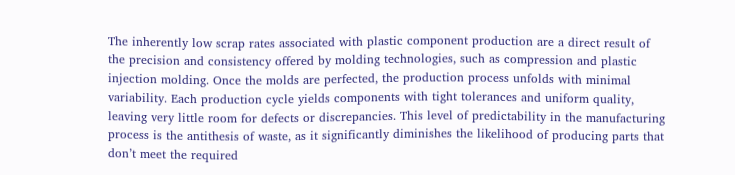The inherently low scrap rates associated with plastic component production are a direct result of the precision and consistency offered by molding technologies, such as compression and plastic injection molding. Once the molds are perfected, the production process unfolds with minimal variability. Each production cycle yields components with tight tolerances and uniform quality, leaving very little room for defects or discrepancies. This level of predictability in the manufacturing process is the antithesis of waste, as it significantly diminishes the likelihood of producing parts that don’t meet the required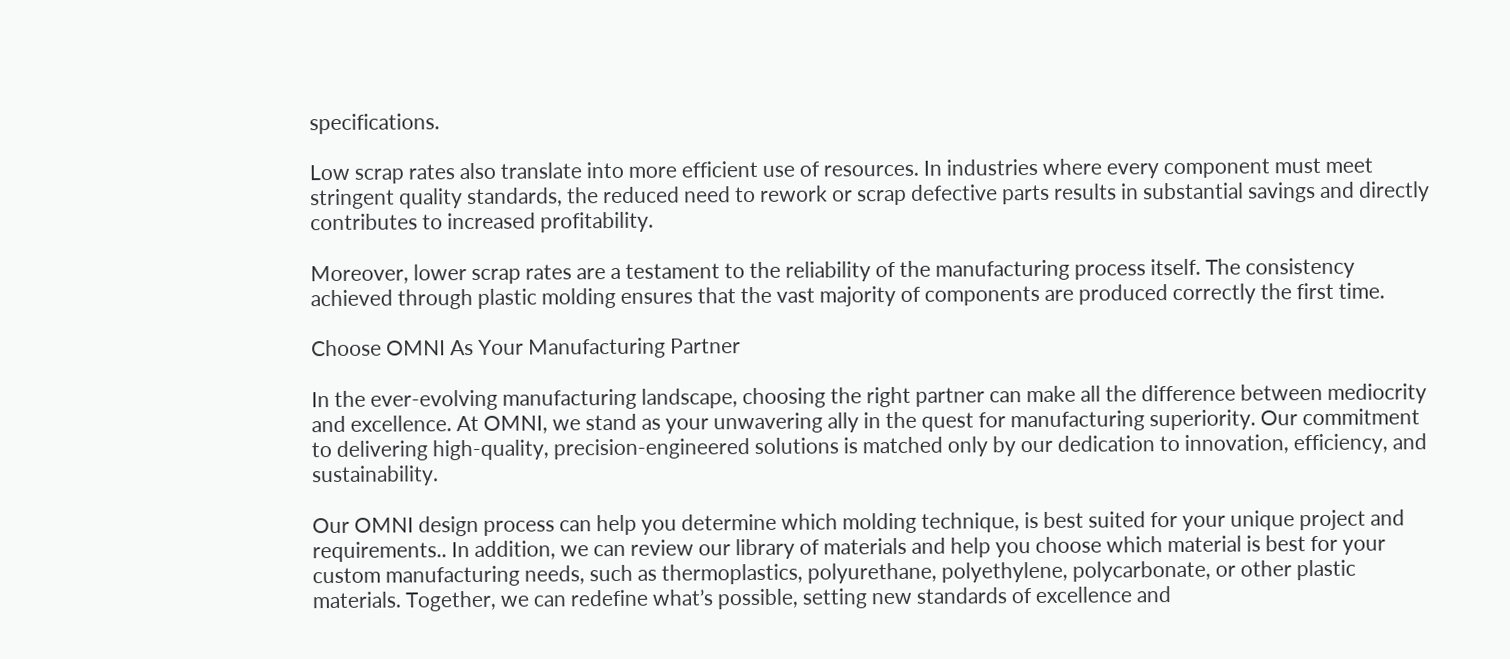specifications.

Low scrap rates also translate into more efficient use of resources. In industries where every component must meet stringent quality standards, the reduced need to rework or scrap defective parts results in substantial savings and directly contributes to increased profitability.

Moreover, lower scrap rates are a testament to the reliability of the manufacturing process itself. The consistency achieved through plastic molding ensures that the vast majority of components are produced correctly the first time.

Choose OMNI As Your Manufacturing Partner

In the ever-evolving manufacturing landscape, choosing the right partner can make all the difference between mediocrity and excellence. At OMNI, we stand as your unwavering ally in the quest for manufacturing superiority. Our commitment to delivering high-quality, precision-engineered solutions is matched only by our dedication to innovation, efficiency, and sustainability.

Our OMNI design process can help you determine which molding technique, is best suited for your unique project and requirements.. In addition, we can review our library of materials and help you choose which material is best for your custom manufacturing needs, such as thermoplastics, polyurethane, polyethylene, polycarbonate, or other plastic materials. Together, we can redefine what’s possible, setting new standards of excellence and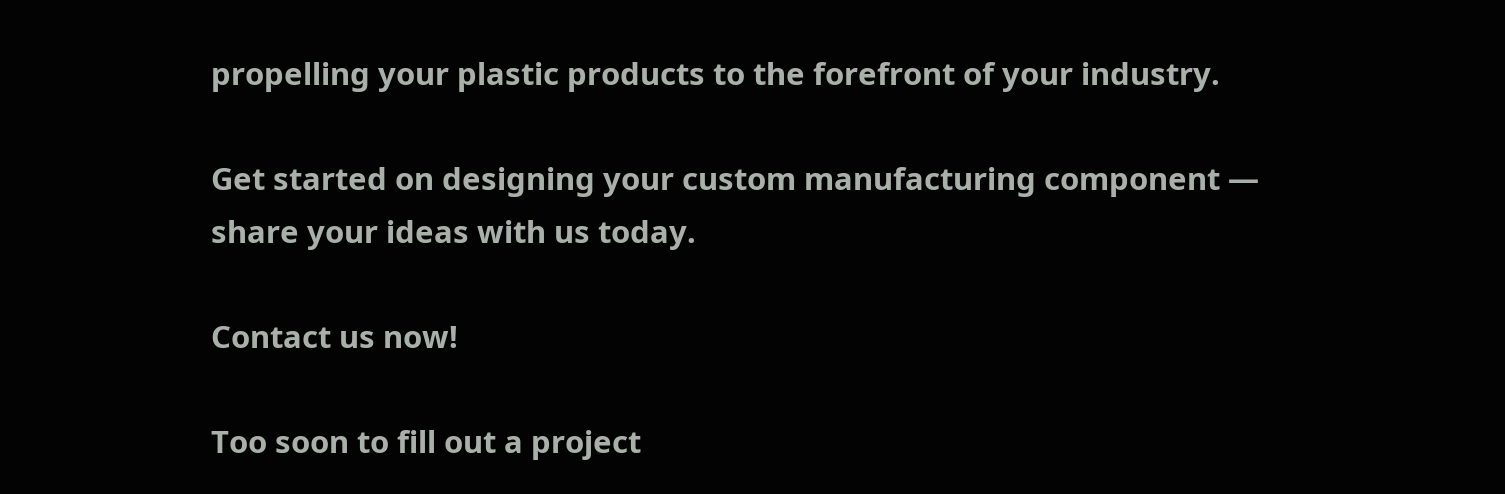propelling your plastic products to the forefront of your industry.

Get started on designing your custom manufacturing component — share your ideas with us today.

Contact us now!

Too soon to fill out a project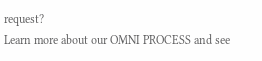request?
Learn more about our OMNI PROCESS and see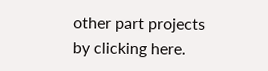other part projects by clicking here.